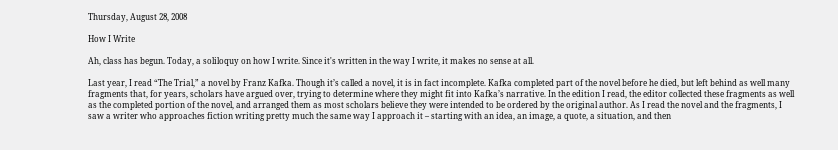Thursday, August 28, 2008

How I Write

Ah, class has begun. Today, a soliloquy on how I write. Since it's written in the way I write, it makes no sense at all.

Last year, I read “The Trial,” a novel by Franz Kafka. Though it’s called a novel, it is in fact incomplete. Kafka completed part of the novel before he died, but left behind as well many fragments that, for years, scholars have argued over, trying to determine where they might fit into Kafka’s narrative. In the edition I read, the editor collected these fragments as well as the completed portion of the novel, and arranged them as most scholars believe they were intended to be ordered by the original author. As I read the novel and the fragments, I saw a writer who approaches fiction writing pretty much the same way I approach it – starting with an idea, an image, a quote, a situation, and then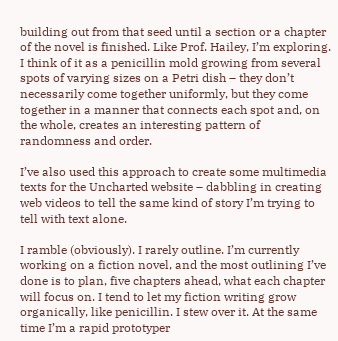building out from that seed until a section or a chapter of the novel is finished. Like Prof. Hailey, I’m exploring. I think of it as a penicillin mold growing from several spots of varying sizes on a Petri dish – they don’t necessarily come together uniformly, but they come together in a manner that connects each spot and, on the whole, creates an interesting pattern of randomness and order.

I’ve also used this approach to create some multimedia texts for the Uncharted website – dabbling in creating web videos to tell the same kind of story I’m trying to tell with text alone.

I ramble (obviously). I rarely outline. I’m currently working on a fiction novel, and the most outlining I’ve done is to plan, five chapters ahead, what each chapter will focus on. I tend to let my fiction writing grow organically, like penicillin. I stew over it. At the same time I’m a rapid prototyper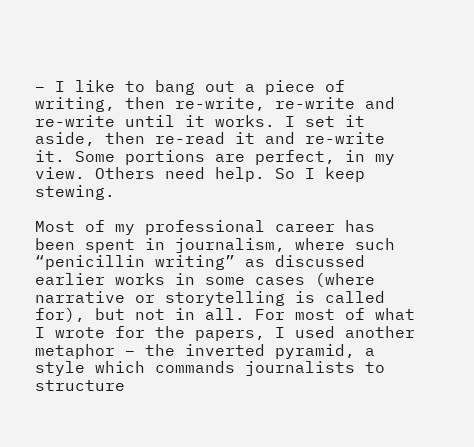– I like to bang out a piece of writing, then re-write, re-write and re-write until it works. I set it aside, then re-read it and re-write it. Some portions are perfect, in my view. Others need help. So I keep stewing.

Most of my professional career has been spent in journalism, where such “penicillin writing” as discussed earlier works in some cases (where narrative or storytelling is called for), but not in all. For most of what I wrote for the papers, I used another metaphor – the inverted pyramid, a style which commands journalists to structure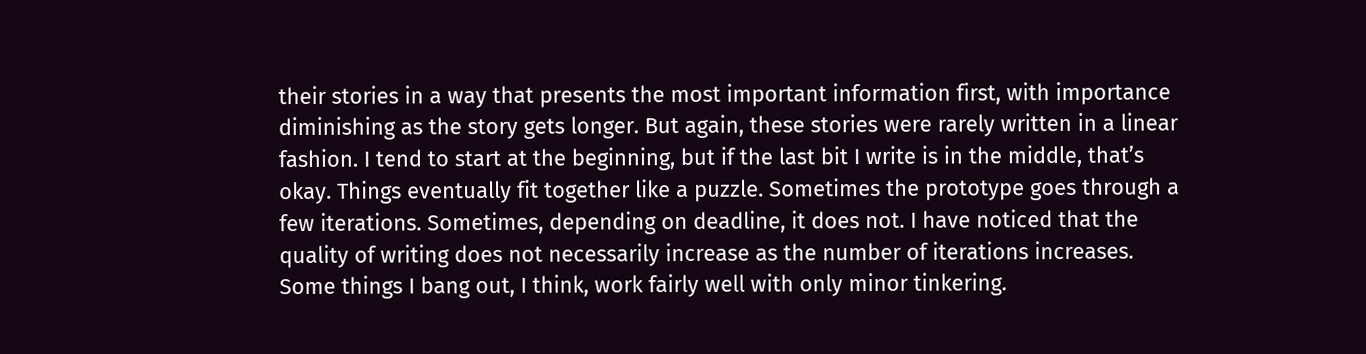their stories in a way that presents the most important information first, with importance diminishing as the story gets longer. But again, these stories were rarely written in a linear fashion. I tend to start at the beginning, but if the last bit I write is in the middle, that’s okay. Things eventually fit together like a puzzle. Sometimes the prototype goes through a few iterations. Sometimes, depending on deadline, it does not. I have noticed that the quality of writing does not necessarily increase as the number of iterations increases. Some things I bang out, I think, work fairly well with only minor tinkering.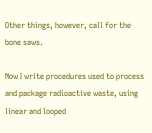Other things, however, call for the bone saws.

Now I write procedures used to process and package radioactive waste, using linear and looped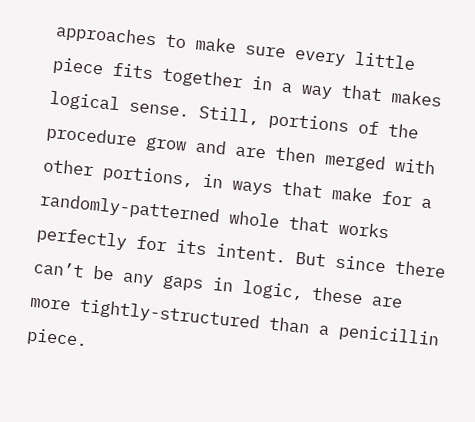approaches to make sure every little piece fits together in a way that makes logical sense. Still, portions of the procedure grow and are then merged with other portions, in ways that make for a randomly-patterned whole that works perfectly for its intent. But since there can’t be any gaps in logic, these are more tightly-structured than a penicillin piece.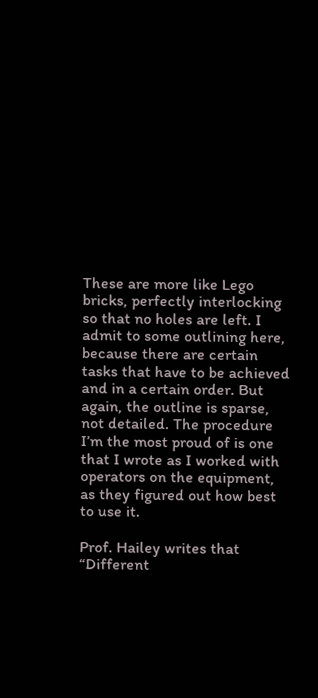These are more like Lego bricks, perfectly interlocking so that no holes are left. I admit to some outlining here, because there are certain tasks that have to be achieved and in a certain order. But again, the outline is sparse, not detailed. The procedure I’m the most proud of is one that I wrote as I worked with operators on the equipment, as they figured out how best to use it.

Prof. Hailey writes that “Different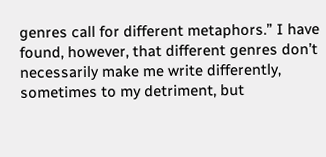genres call for different metaphors.” I have found, however, that different genres don’t necessarily make me write differently, sometimes to my detriment, but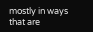mostly in ways that are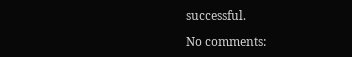successful.

No comments: